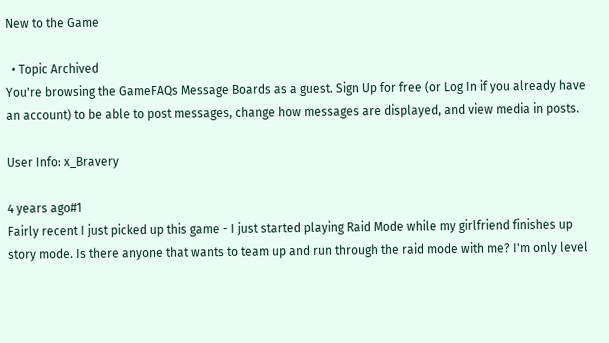New to the Game

  • Topic Archived
You're browsing the GameFAQs Message Boards as a guest. Sign Up for free (or Log In if you already have an account) to be able to post messages, change how messages are displayed, and view media in posts.

User Info: x_Bravery

4 years ago#1
Fairly recent I just picked up this game - I just started playing Raid Mode while my girlfriend finishes up story mode. Is there anyone that wants to team up and run through the raid mode with me? I'm only level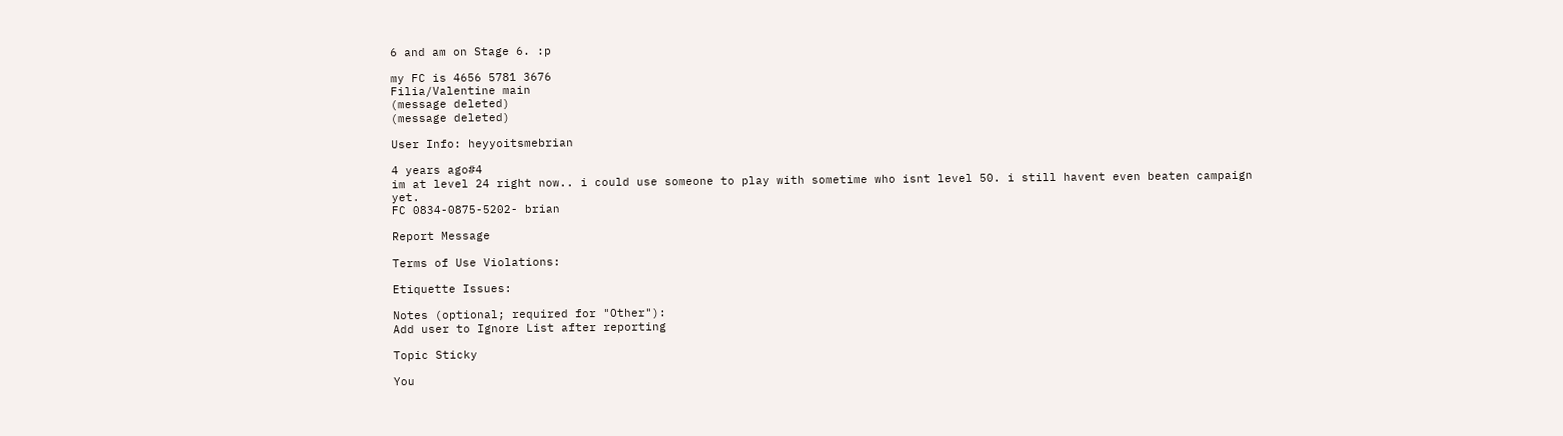6 and am on Stage 6. :p

my FC is 4656 5781 3676
Filia/Valentine main
(message deleted)
(message deleted)

User Info: heyyoitsmebrian

4 years ago#4
im at level 24 right now.. i could use someone to play with sometime who isnt level 50. i still havent even beaten campaign yet.
FC 0834-0875-5202- brian

Report Message

Terms of Use Violations:

Etiquette Issues:

Notes (optional; required for "Other"):
Add user to Ignore List after reporting

Topic Sticky

You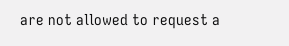are not allowed to request a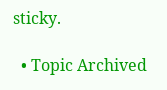sticky.

  • Topic Archived